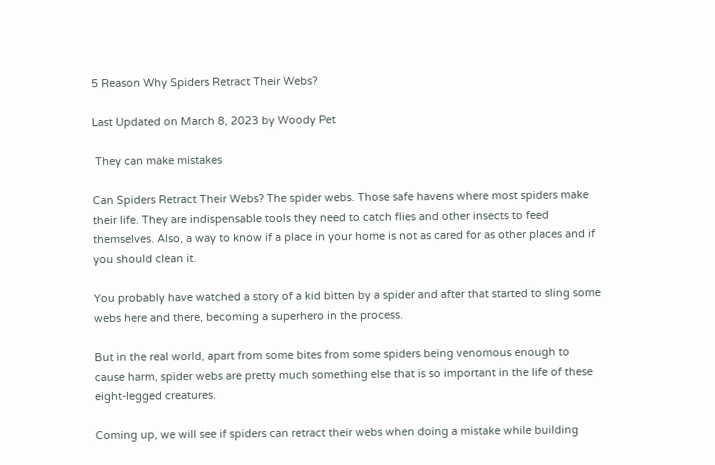5 Reason Why Spiders Retract Their Webs?

Last Updated on March 8, 2023 by Woody Pet

 They can make mistakes

Can Spiders Retract Their Webs? The spider webs. Those safe havens where most spiders make their life. They are indispensable tools they need to catch flies and other insects to feed themselves. Also, a way to know if a place in your home is not as cared for as other places and if you should clean it.

You probably have watched a story of a kid bitten by a spider and after that started to sling some webs here and there, becoming a superhero in the process.

But in the real world, apart from some bites from some spiders being venomous enough to cause harm, spider webs are pretty much something else that is so important in the life of these eight-legged creatures.

Coming up, we will see if spiders can retract their webs when doing a mistake while building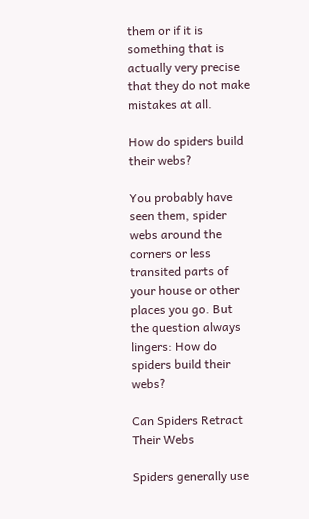them or if it is something that is actually very precise that they do not make mistakes at all.

How do spiders build their webs?

You probably have seen them, spider webs around the corners or less transited parts of your house or other places you go. But the question always lingers: How do spiders build their webs?

Can Spiders Retract Their Webs

Spiders generally use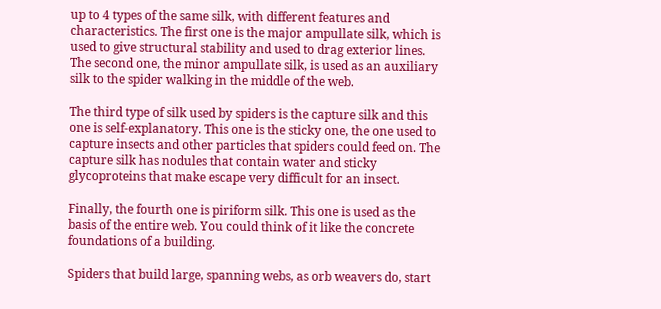up to 4 types of the same silk, with different features and characteristics. The first one is the major ampullate silk, which is used to give structural stability and used to drag exterior lines. The second one, the minor ampullate silk, is used as an auxiliary silk to the spider walking in the middle of the web.

The third type of silk used by spiders is the capture silk and this one is self-explanatory. This one is the sticky one, the one used to capture insects and other particles that spiders could feed on. The capture silk has nodules that contain water and sticky glycoproteins that make escape very difficult for an insect.

Finally, the fourth one is piriform silk. This one is used as the basis of the entire web. You could think of it like the concrete foundations of a building.

Spiders that build large, spanning webs, as orb weavers do, start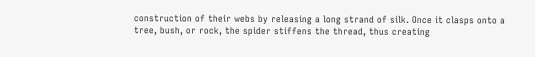construction of their webs by releasing a long strand of silk. Once it clasps onto a tree, bush, or rock, the spider stiffens the thread, thus creating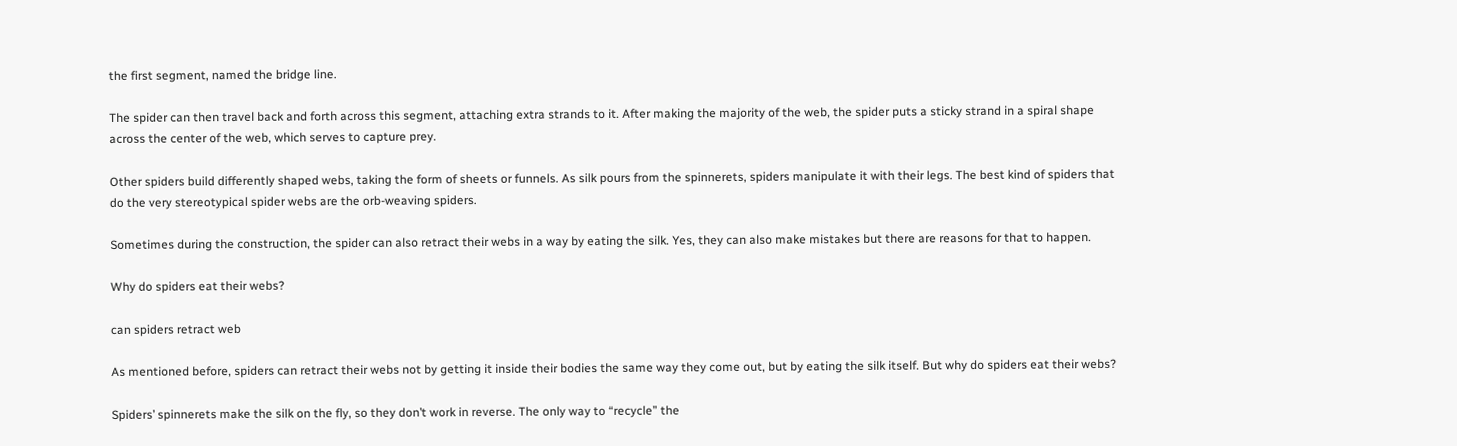the first segment, named the bridge line.

The spider can then travel back and forth across this segment, attaching extra strands to it. After making the majority of the web, the spider puts a sticky strand in a spiral shape across the center of the web, which serves to capture prey.

Other spiders build differently shaped webs, taking the form of sheets or funnels. As silk pours from the spinnerets, spiders manipulate it with their legs. The best kind of spiders that do the very stereotypical spider webs are the orb-weaving spiders.

Sometimes during the construction, the spider can also retract their webs in a way by eating the silk. Yes, they can also make mistakes but there are reasons for that to happen.

Why do spiders eat their webs?

can spiders retract web

As mentioned before, spiders can retract their webs not by getting it inside their bodies the same way they come out, but by eating the silk itself. But why do spiders eat their webs?

Spiders’ spinnerets make the silk on the fly, so they don’t work in reverse. The only way to “recycle” the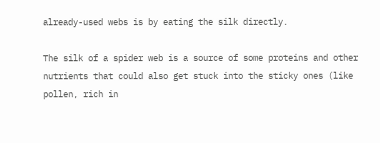already-used webs is by eating the silk directly.

The silk of a spider web is a source of some proteins and other nutrients that could also get stuck into the sticky ones (like pollen, rich in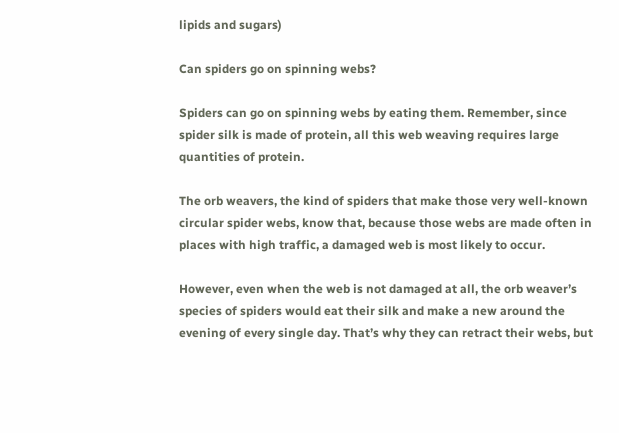lipids and sugars)

Can spiders go on spinning webs?

Spiders can go on spinning webs by eating them. Remember, since spider silk is made of protein, all this web weaving requires large quantities of protein.

The orb weavers, the kind of spiders that make those very well-known circular spider webs, know that, because those webs are made often in places with high traffic, a damaged web is most likely to occur.

However, even when the web is not damaged at all, the orb weaver’s species of spiders would eat their silk and make a new around the evening of every single day. That’s why they can retract their webs, but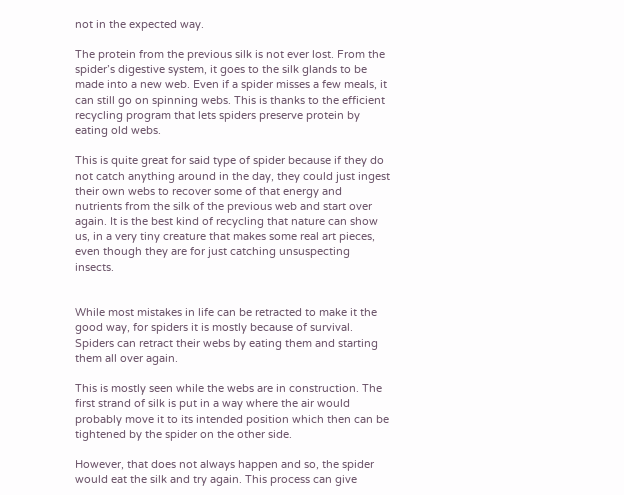not in the expected way.

The protein from the previous silk is not ever lost. From the spider’s digestive system, it goes to the silk glands to be made into a new web. Even if a spider misses a few meals, it can still go on spinning webs. This is thanks to the efficient recycling program that lets spiders preserve protein by eating old webs.

This is quite great for said type of spider because if they do not catch anything around in the day, they could just ingest their own webs to recover some of that energy and nutrients from the silk of the previous web and start over again. It is the best kind of recycling that nature can show us, in a very tiny creature that makes some real art pieces, even though they are for just catching unsuspecting insects.


While most mistakes in life can be retracted to make it the good way, for spiders it is mostly because of survival. Spiders can retract their webs by eating them and starting them all over again.

This is mostly seen while the webs are in construction. The first strand of silk is put in a way where the air would probably move it to its intended position which then can be tightened by the spider on the other side.

However, that does not always happen and so, the spider would eat the silk and try again. This process can give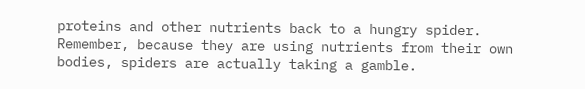proteins and other nutrients back to a hungry spider. Remember, because they are using nutrients from their own bodies, spiders are actually taking a gamble.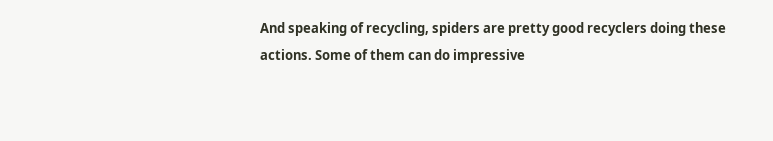And speaking of recycling, spiders are pretty good recyclers doing these actions. Some of them can do impressive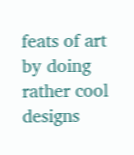feats of art by doing rather cool designs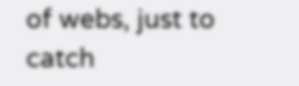of webs, just to catch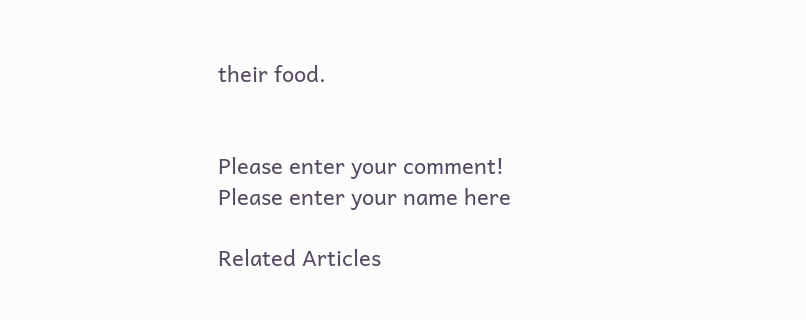their food.


Please enter your comment!
Please enter your name here

Related Articles